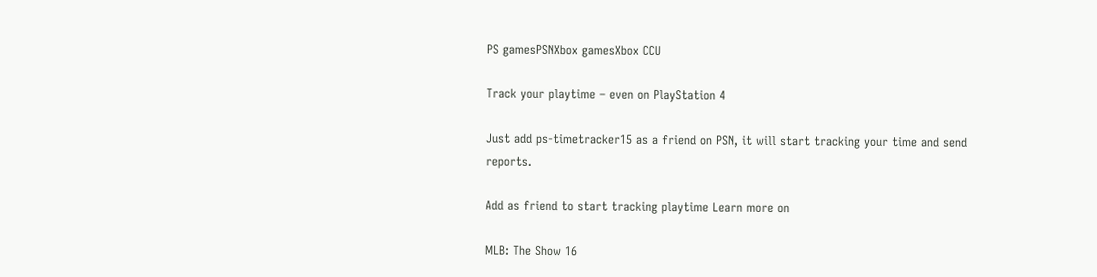PS gamesPSNXbox gamesXbox CCU

Track your playtime – even on PlayStation 4

Just add ps-timetracker15 as a friend on PSN, it will start tracking your time and send reports.

Add as friend to start tracking playtime Learn more on

MLB: The Show 16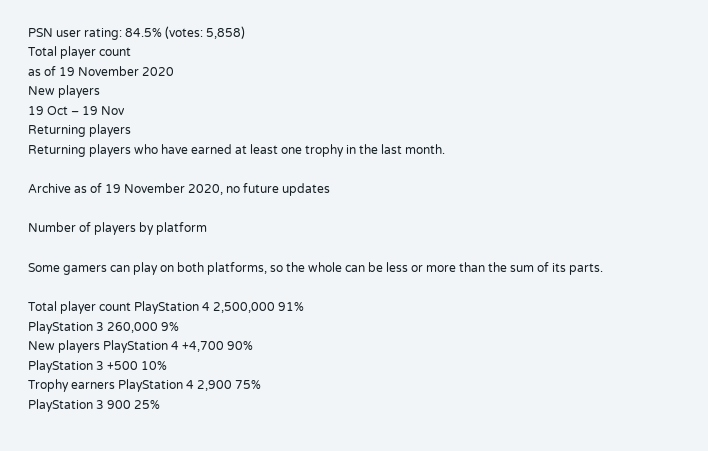PSN user rating: 84.5% (votes: 5,858)
Total player count
as of 19 November 2020
New players
19 Oct – 19 Nov
Returning players
Returning players who have earned at least one trophy in the last month.

Archive as of 19 November 2020, no future updates

Number of players by platform

Some gamers can play on both platforms, so the whole can be less or more than the sum of its parts.

Total player count PlayStation 4 2,500,000 91%
PlayStation 3 260,000 9%
New players PlayStation 4 +4,700 90%
PlayStation 3 +500 10%
Trophy earners PlayStation 4 2,900 75%
PlayStation 3 900 25%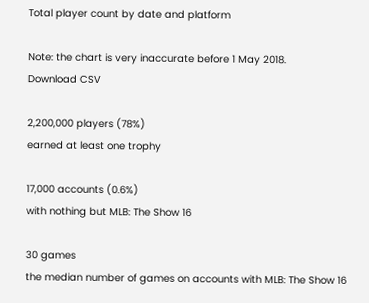Total player count by date and platform

Note: the chart is very inaccurate before 1 May 2018.
Download CSV

2,200,000 players (78%)
earned at least one trophy

17,000 accounts (0.6%)
with nothing but MLB: The Show 16

30 games
the median number of games on accounts with MLB: The Show 16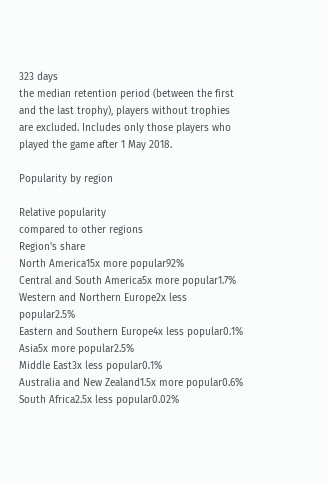323 days
the median retention period (between the first and the last trophy), players without trophies are excluded. Includes only those players who played the game after 1 May 2018.

Popularity by region

Relative popularity
compared to other regions
Region's share
North America15x more popular92%
Central and South America5x more popular1.7%
Western and Northern Europe2x less popular2.5%
Eastern and Southern Europe4x less popular0.1%
Asia5x more popular2.5%
Middle East3x less popular0.1%
Australia and New Zealand1.5x more popular0.6%
South Africa2.5x less popular0.02%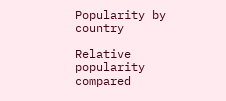Popularity by country

Relative popularity
compared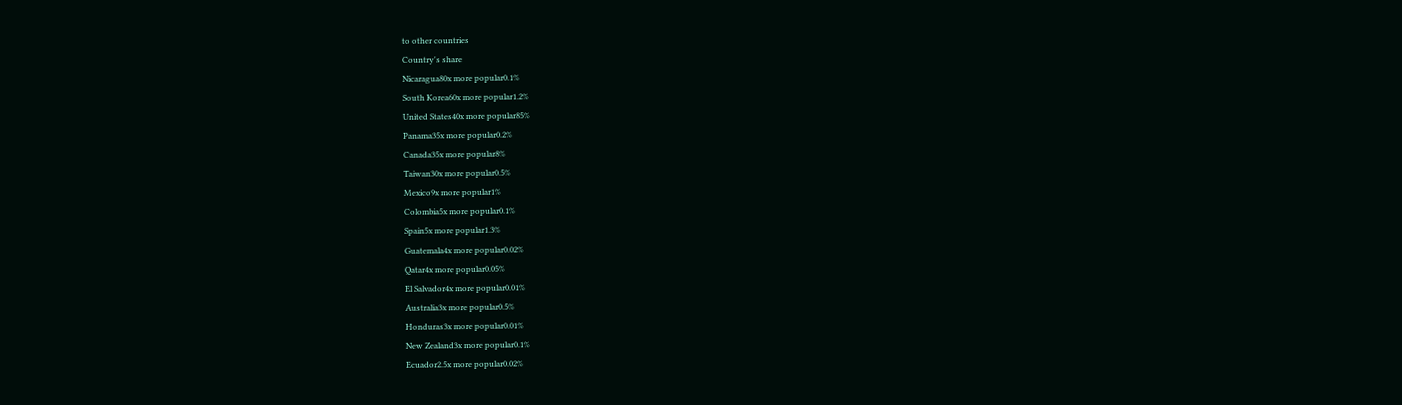to other countries
Country's share
Nicaragua80x more popular0.1%
South Korea60x more popular1.2%
United States40x more popular85%
Panama35x more popular0.2%
Canada35x more popular8%
Taiwan30x more popular0.5%
Mexico9x more popular1%
Colombia5x more popular0.1%
Spain5x more popular1.3%
Guatemala4x more popular0.02%
Qatar4x more popular0.05%
El Salvador4x more popular0.01%
Australia3x more popular0.5%
Honduras3x more popular0.01%
New Zealand3x more popular0.1%
Ecuador2.5x more popular0.02%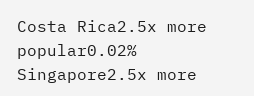Costa Rica2.5x more popular0.02%
Singapore2.5x more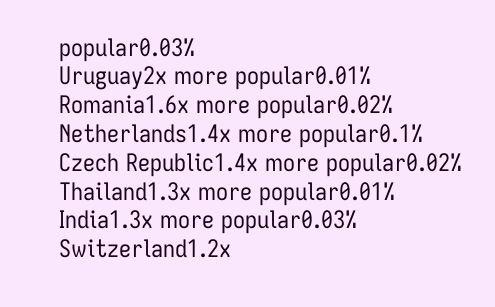popular0.03%
Uruguay2x more popular0.01%
Romania1.6x more popular0.02%
Netherlands1.4x more popular0.1%
Czech Republic1.4x more popular0.02%
Thailand1.3x more popular0.01%
India1.3x more popular0.03%
Switzerland1.2x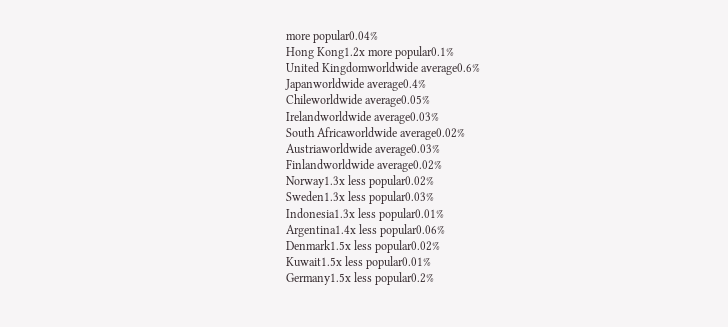more popular0.04%
Hong Kong1.2x more popular0.1%
United Kingdomworldwide average0.6%
Japanworldwide average0.4%
Chileworldwide average0.05%
Irelandworldwide average0.03%
South Africaworldwide average0.02%
Austriaworldwide average0.03%
Finlandworldwide average0.02%
Norway1.3x less popular0.02%
Sweden1.3x less popular0.03%
Indonesia1.3x less popular0.01%
Argentina1.4x less popular0.06%
Denmark1.5x less popular0.02%
Kuwait1.5x less popular0.01%
Germany1.5x less popular0.2%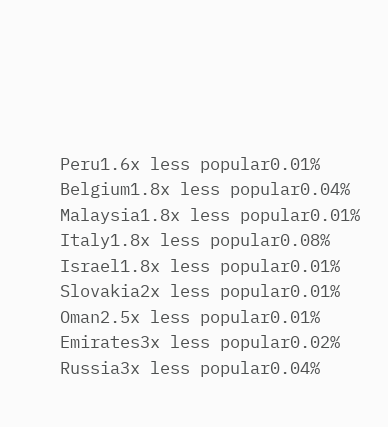Peru1.6x less popular0.01%
Belgium1.8x less popular0.04%
Malaysia1.8x less popular0.01%
Italy1.8x less popular0.08%
Israel1.8x less popular0.01%
Slovakia2x less popular0.01%
Oman2.5x less popular0.01%
Emirates3x less popular0.02%
Russia3x less popular0.04%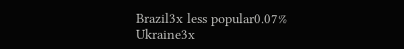Brazil3x less popular0.07%
Ukraine3x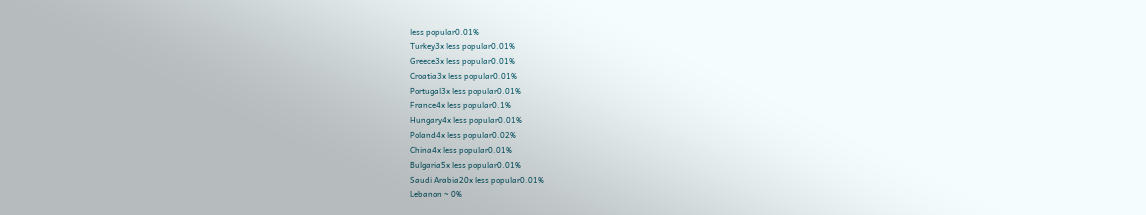less popular0.01%
Turkey3x less popular0.01%
Greece3x less popular0.01%
Croatia3x less popular0.01%
Portugal3x less popular0.01%
France4x less popular0.1%
Hungary4x less popular0.01%
Poland4x less popular0.02%
China4x less popular0.01%
Bulgaria5x less popular0.01%
Saudi Arabia20x less popular0.01%
Lebanon ~ 0%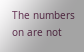The numbers on are not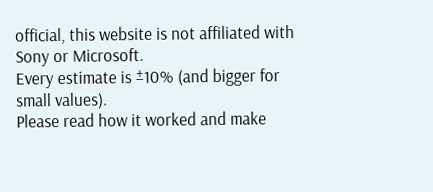official, this website is not affiliated with Sony or Microsoft.
Every estimate is ±10% (and bigger for small values).
Please read how it worked and make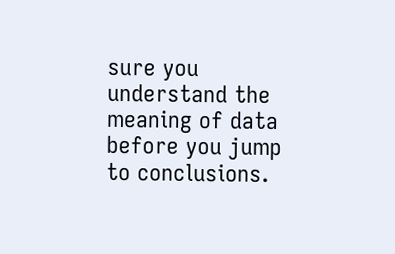sure you understand the meaning of data before you jump to conclusions.